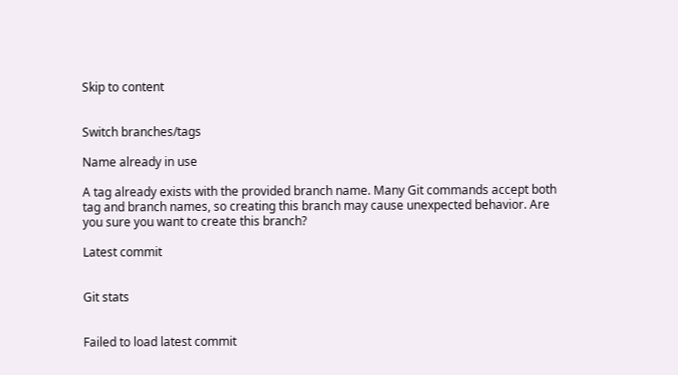Skip to content


Switch branches/tags

Name already in use

A tag already exists with the provided branch name. Many Git commands accept both tag and branch names, so creating this branch may cause unexpected behavior. Are you sure you want to create this branch?

Latest commit


Git stats


Failed to load latest commit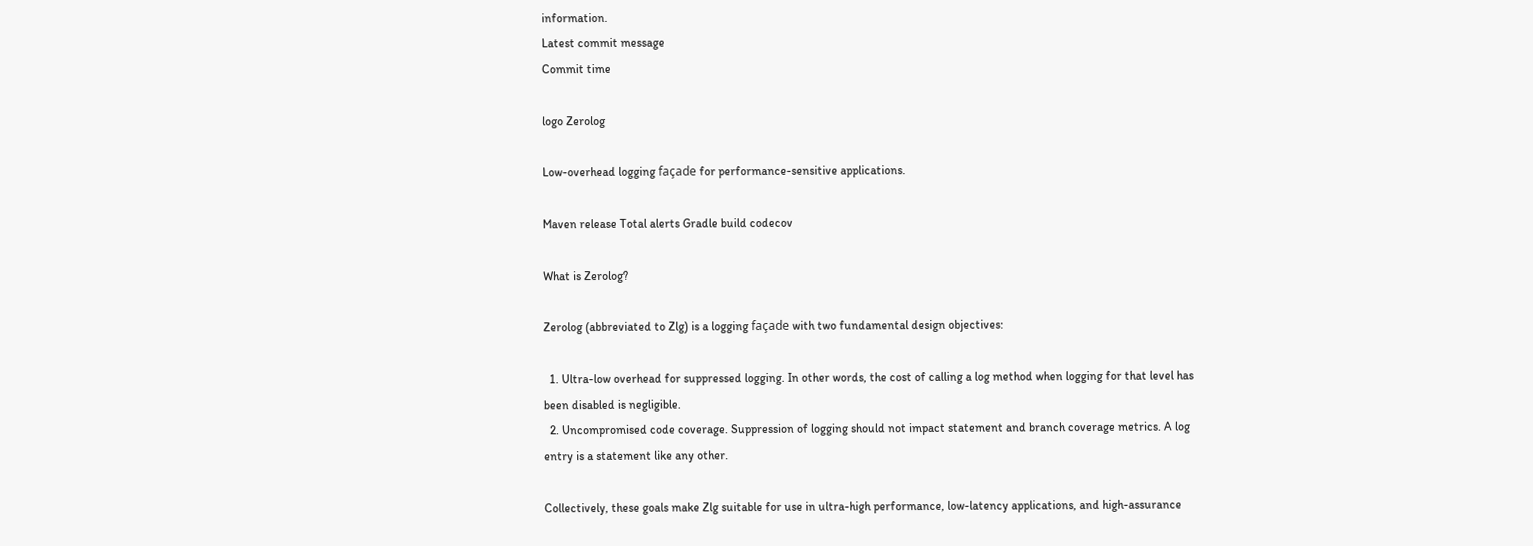information.
Latest commit message
Commit time

logo Zerolog

Low-overhead logging façade for performance-sensitive applications.

Maven release Total alerts Gradle build codecov

What is Zerolog?

Zerolog (abbreviated to Zlg) is a logging façade with two fundamental design objectives:

  1. Ultra-low overhead for suppressed logging. In other words, the cost of calling a log method when logging for that level has been disabled is negligible.
  2. Uncompromised code coverage. Suppression of logging should not impact statement and branch coverage metrics. A log entry is a statement like any other.

Collectively, these goals make Zlg suitable for use in ultra-high performance, low-latency applications, and high-assurance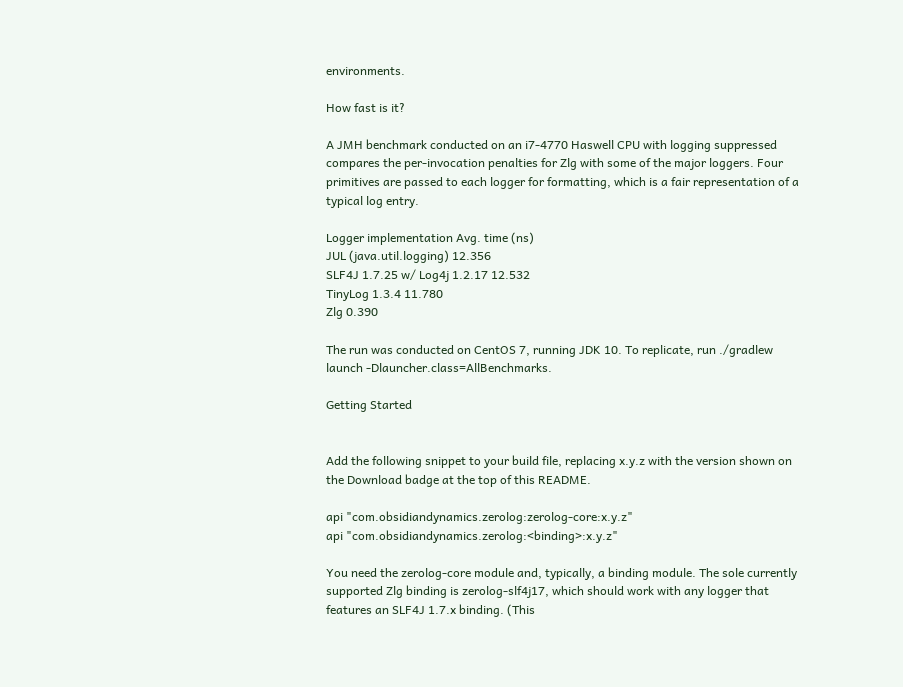environments.

How fast is it?

A JMH benchmark conducted on an i7-4770 Haswell CPU with logging suppressed compares the per-invocation penalties for Zlg with some of the major loggers. Four primitives are passed to each logger for formatting, which is a fair representation of a typical log entry.

Logger implementation Avg. time (ns)
JUL (java.util.logging) 12.356
SLF4J 1.7.25 w/ Log4j 1.2.17 12.532
TinyLog 1.3.4 11.780
Zlg 0.390

The run was conducted on CentOS 7, running JDK 10. To replicate, run ./gradlew launch -Dlauncher.class=AllBenchmarks.

Getting Started


Add the following snippet to your build file, replacing x.y.z with the version shown on the Download badge at the top of this README.

api "com.obsidiandynamics.zerolog:zerolog-core:x.y.z"
api "com.obsidiandynamics.zerolog:<binding>:x.y.z"

You need the zerolog-core module and, typically, a binding module. The sole currently supported Zlg binding is zerolog-slf4j17, which should work with any logger that features an SLF4J 1.7.x binding. (This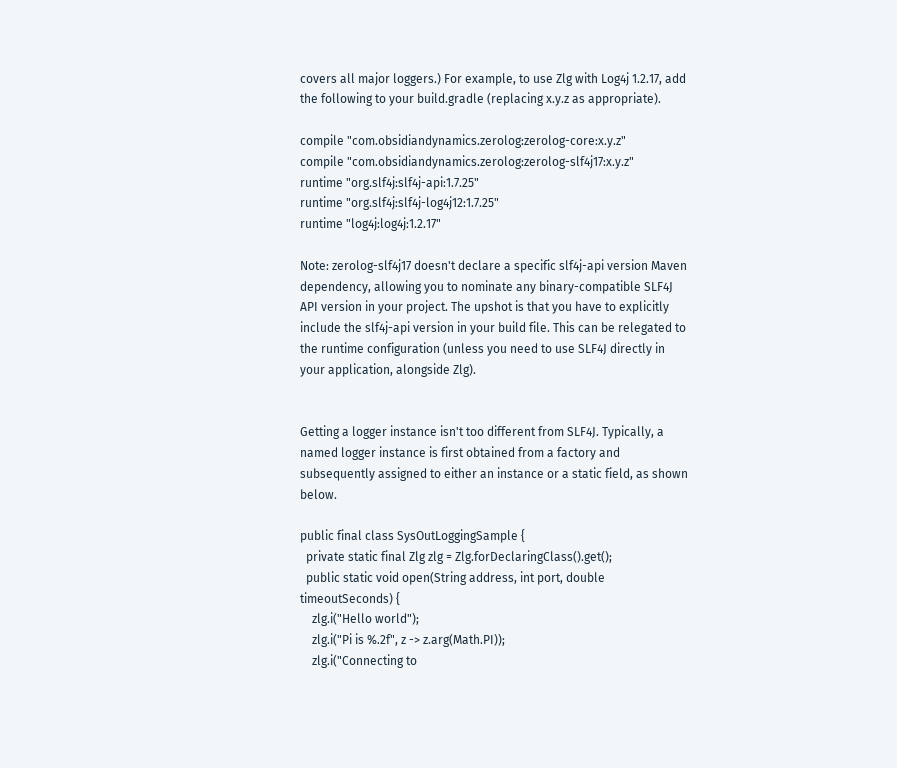covers all major loggers.) For example, to use Zlg with Log4j 1.2.17, add the following to your build.gradle (replacing x.y.z as appropriate).

compile "com.obsidiandynamics.zerolog:zerolog-core:x.y.z"
compile "com.obsidiandynamics.zerolog:zerolog-slf4j17:x.y.z"
runtime "org.slf4j:slf4j-api:1.7.25"
runtime "org.slf4j:slf4j-log4j12:1.7.25"
runtime "log4j:log4j:1.2.17"

Note: zerolog-slf4j17 doesn't declare a specific slf4j-api version Maven dependency, allowing you to nominate any binary-compatible SLF4J API version in your project. The upshot is that you have to explicitly include the slf4j-api version in your build file. This can be relegated to the runtime configuration (unless you need to use SLF4J directly in your application, alongside Zlg).


Getting a logger instance isn't too different from SLF4J. Typically, a named logger instance is first obtained from a factory and subsequently assigned to either an instance or a static field, as shown below.

public final class SysOutLoggingSample {
  private static final Zlg zlg = Zlg.forDeclaringClass().get();
  public static void open(String address, int port, double timeoutSeconds) {
    zlg.i("Hello world");
    zlg.i("Pi is %.2f", z -> z.arg(Math.PI));
    zlg.i("Connecting to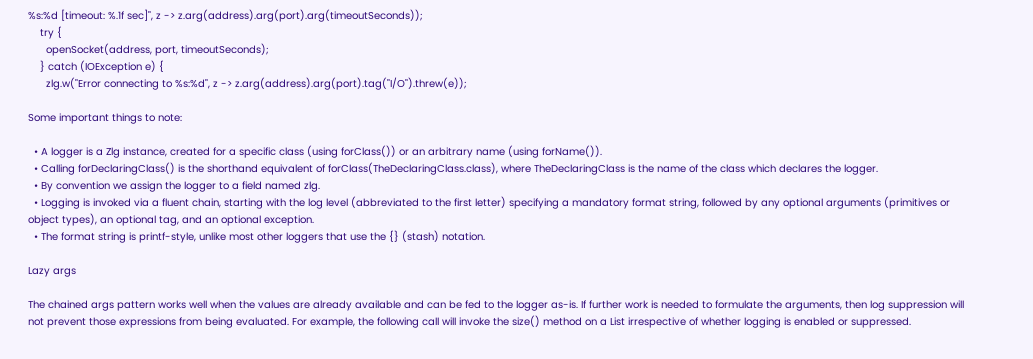%s:%d [timeout: %.1f sec]", z -> z.arg(address).arg(port).arg(timeoutSeconds));
    try {
      openSocket(address, port, timeoutSeconds);
    } catch (IOException e) {
      zlg.w("Error connecting to %s:%d", z -> z.arg(address).arg(port).tag("I/O").threw(e));

Some important things to note:

  • A logger is a Zlg instance, created for a specific class (using forClass()) or an arbitrary name (using forName()).
  • Calling forDeclaringClass() is the shorthand equivalent of forClass(TheDeclaringClass.class), where TheDeclaringClass is the name of the class which declares the logger.
  • By convention we assign the logger to a field named zlg.
  • Logging is invoked via a fluent chain, starting with the log level (abbreviated to the first letter) specifying a mandatory format string, followed by any optional arguments (primitives or object types), an optional tag, and an optional exception.
  • The format string is printf-style, unlike most other loggers that use the {} (stash) notation.

Lazy args

The chained args pattern works well when the values are already available and can be fed to the logger as-is. If further work is needed to formulate the arguments, then log suppression will not prevent those expressions from being evaluated. For example, the following call will invoke the size() method on a List irrespective of whether logging is enabled or suppressed.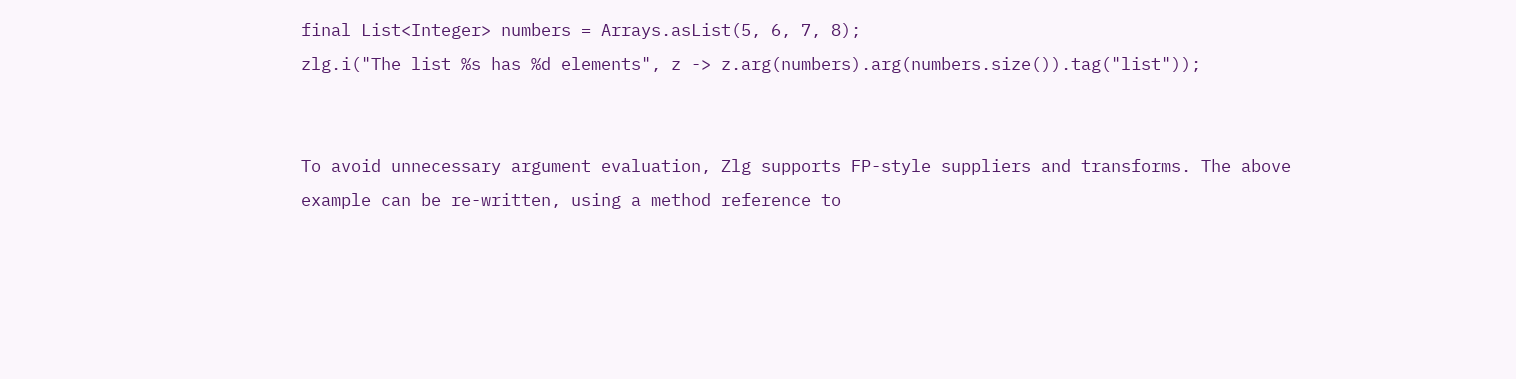final List<Integer> numbers = Arrays.asList(5, 6, 7, 8);
zlg.i("The list %s has %d elements", z -> z.arg(numbers).arg(numbers.size()).tag("list"));


To avoid unnecessary argument evaluation, Zlg supports FP-style suppliers and transforms. The above example can be re-written, using a method reference to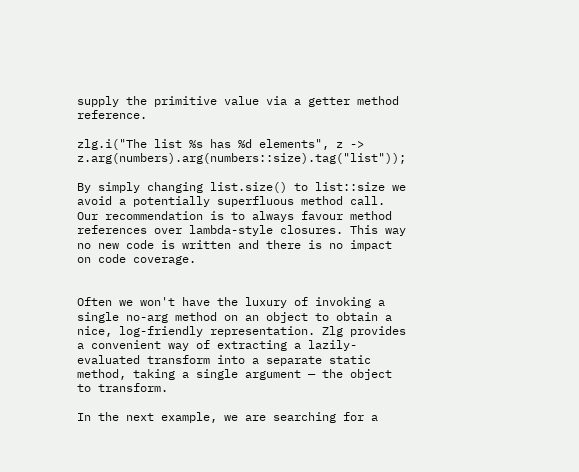supply the primitive value via a getter method reference.

zlg.i("The list %s has %d elements", z -> z.arg(numbers).arg(numbers::size).tag("list"));

By simply changing list.size() to list::size we avoid a potentially superfluous method call. Our recommendation is to always favour method references over lambda-style closures. This way no new code is written and there is no impact on code coverage.


Often we won't have the luxury of invoking a single no-arg method on an object to obtain a nice, log-friendly representation. Zlg provides a convenient way of extracting a lazily-evaluated transform into a separate static method, taking a single argument — the object to transform.

In the next example, we are searching for a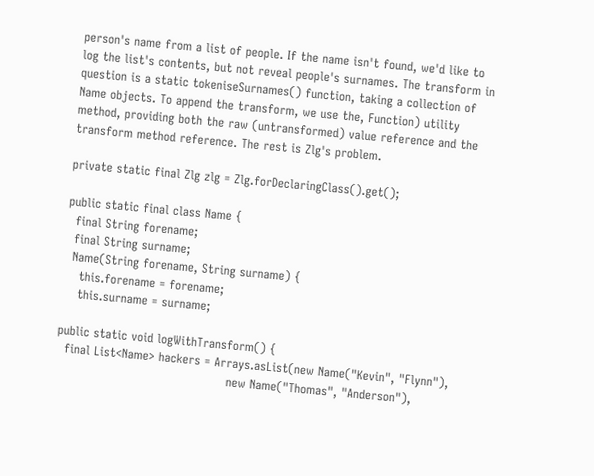person's name from a list of people. If the name isn't found, we'd like to log the list's contents, but not reveal people's surnames. The transform in question is a static tokeniseSurnames() function, taking a collection of Name objects. To append the transform, we use the, Function) utility method, providing both the raw (untransformed) value reference and the transform method reference. The rest is Zlg's problem.

private static final Zlg zlg = Zlg.forDeclaringClass().get();

public static final class Name {
  final String forename;
  final String surname;
  Name(String forename, String surname) {
    this.forename = forename;
    this.surname = surname;

public static void logWithTransform() {
  final List<Name> hackers = Arrays.asList(new Name("Kevin", "Flynn"),
                                           new Name("Thomas", "Anderson"),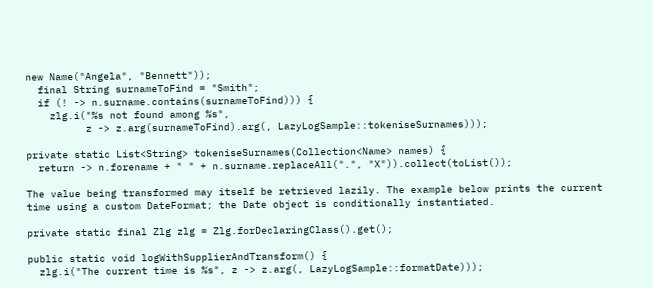new Name("Angela", "Bennett"));
  final String surnameToFind = "Smith";
  if (! -> n.surname.contains(surnameToFind))) {
    zlg.i("%s not found among %s",
          z -> z.arg(surnameToFind).arg(, LazyLogSample::tokeniseSurnames)));

private static List<String> tokeniseSurnames(Collection<Name> names) {
  return -> n.forename + " " + n.surname.replaceAll(".", "X")).collect(toList());

The value being transformed may itself be retrieved lazily. The example below prints the current time using a custom DateFormat; the Date object is conditionally instantiated.

private static final Zlg zlg = Zlg.forDeclaringClass().get();

public static void logWithSupplierAndTransform() {
  zlg.i("The current time is %s", z -> z.arg(, LazyLogSample::formatDate)));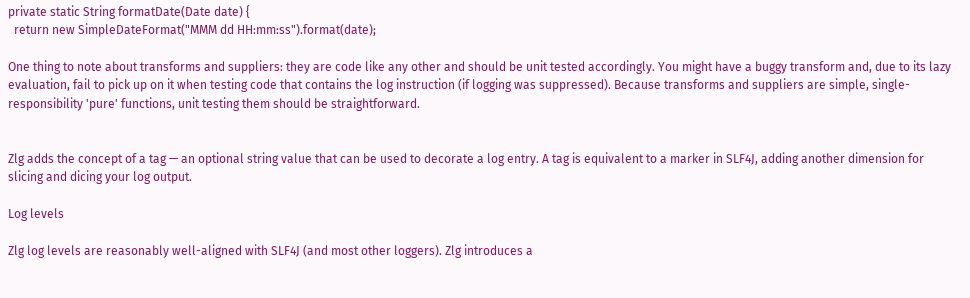private static String formatDate(Date date) {
  return new SimpleDateFormat("MMM dd HH:mm:ss").format(date);

One thing to note about transforms and suppliers: they are code like any other and should be unit tested accordingly. You might have a buggy transform and, due to its lazy evaluation, fail to pick up on it when testing code that contains the log instruction (if logging was suppressed). Because transforms and suppliers are simple, single-responsibility 'pure' functions, unit testing them should be straightforward.


Zlg adds the concept of a tag — an optional string value that can be used to decorate a log entry. A tag is equivalent to a marker in SLF4J, adding another dimension for slicing and dicing your log output.

Log levels

Zlg log levels are reasonably well-aligned with SLF4J (and most other loggers). Zlg introduces a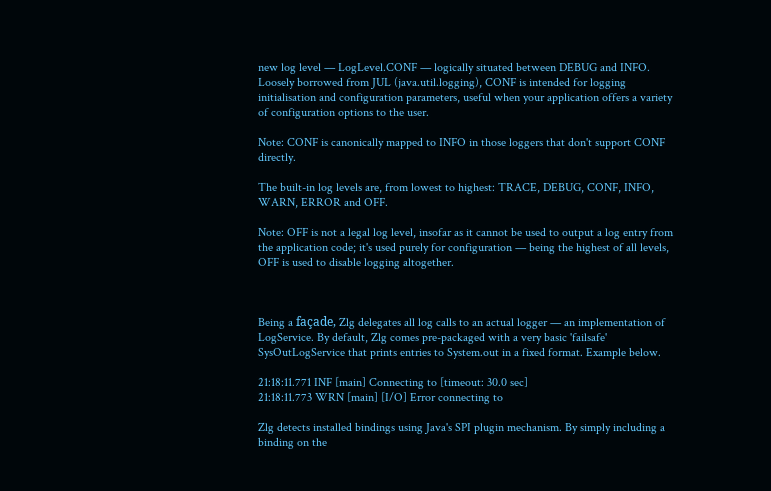new log level — LogLevel.CONF — logically situated between DEBUG and INFO. Loosely borrowed from JUL (java.util.logging), CONF is intended for logging initialisation and configuration parameters, useful when your application offers a variety of configuration options to the user.

Note: CONF is canonically mapped to INFO in those loggers that don't support CONF directly.

The built-in log levels are, from lowest to highest: TRACE, DEBUG, CONF, INFO, WARN, ERROR and OFF.

Note: OFF is not a legal log level, insofar as it cannot be used to output a log entry from the application code; it's used purely for configuration — being the highest of all levels, OFF is used to disable logging altogether.



Being a façade, Zlg delegates all log calls to an actual logger — an implementation of LogService. By default, Zlg comes pre-packaged with a very basic 'failsafe' SysOutLogService that prints entries to System.out in a fixed format. Example below.

21:18:11.771 INF [main] Connecting to [timeout: 30.0 sec]
21:18:11.773 WRN [main] [I/O] Error connecting to

Zlg detects installed bindings using Java's SPI plugin mechanism. By simply including a binding on the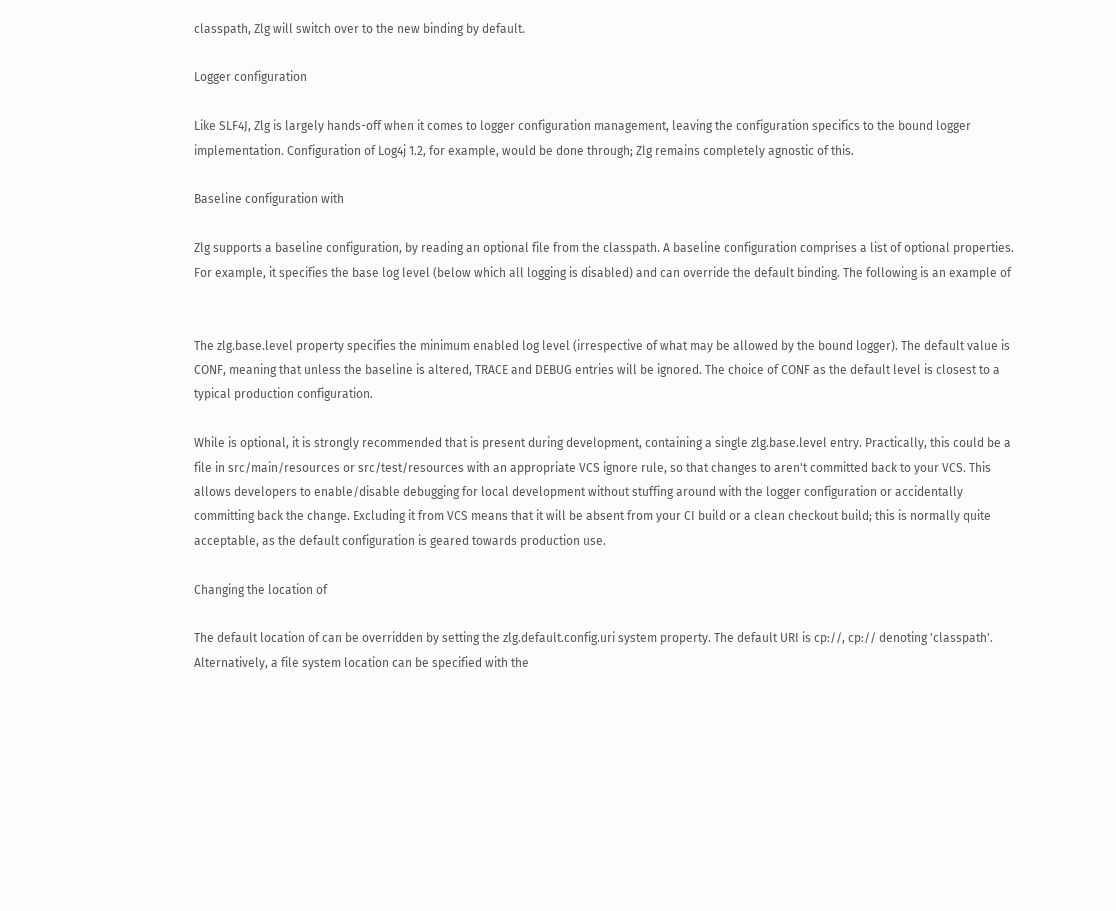classpath, Zlg will switch over to the new binding by default.

Logger configuration

Like SLF4J, Zlg is largely hands-off when it comes to logger configuration management, leaving the configuration specifics to the bound logger implementation. Configuration of Log4j 1.2, for example, would be done through; Zlg remains completely agnostic of this.

Baseline configuration with

Zlg supports a baseline configuration, by reading an optional file from the classpath. A baseline configuration comprises a list of optional properties. For example, it specifies the base log level (below which all logging is disabled) and can override the default binding. The following is an example of


The zlg.base.level property specifies the minimum enabled log level (irrespective of what may be allowed by the bound logger). The default value is CONF, meaning that unless the baseline is altered, TRACE and DEBUG entries will be ignored. The choice of CONF as the default level is closest to a typical production configuration.

While is optional, it is strongly recommended that is present during development, containing a single zlg.base.level entry. Practically, this could be a file in src/main/resources or src/test/resources with an appropriate VCS ignore rule, so that changes to aren't committed back to your VCS. This allows developers to enable/disable debugging for local development without stuffing around with the logger configuration or accidentally committing back the change. Excluding it from VCS means that it will be absent from your CI build or a clean checkout build; this is normally quite acceptable, as the default configuration is geared towards production use.

Changing the location of

The default location of can be overridden by setting the zlg.default.config.uri system property. The default URI is cp://, cp:// denoting 'classpath'. Alternatively, a file system location can be specified with the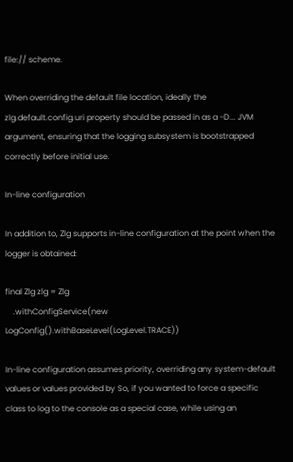file:// scheme.

When overriding the default file location, ideally the zlg.default.config.uri property should be passed in as a -D... JVM argument, ensuring that the logging subsystem is bootstrapped correctly before initial use.

In-line configuration

In addition to, Zlg supports in-line configuration at the point when the logger is obtained:

final Zlg zlg = Zlg
    .withConfigService(new LogConfig().withBaseLevel(LogLevel.TRACE))

In-line configuration assumes priority, overriding any system-default values or values provided by So, if you wanted to force a specific class to log to the console as a special case, while using an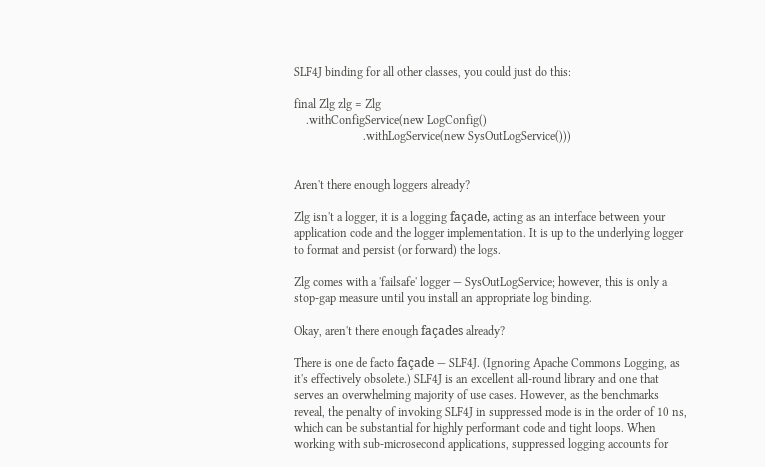SLF4J binding for all other classes, you could just do this:

final Zlg zlg = Zlg
    .withConfigService(new LogConfig()
                       .withLogService(new SysOutLogService()))


Aren't there enough loggers already?

Zlg isn't a logger, it is a logging façade, acting as an interface between your application code and the logger implementation. It is up to the underlying logger to format and persist (or forward) the logs.

Zlg comes with a 'failsafe' logger — SysOutLogService; however, this is only a stop-gap measure until you install an appropriate log binding.

Okay, aren't there enough façades already?

There is one de facto façade — SLF4J. (Ignoring Apache Commons Logging, as it's effectively obsolete.) SLF4J is an excellent all-round library and one that serves an overwhelming majority of use cases. However, as the benchmarks reveal, the penalty of invoking SLF4J in suppressed mode is in the order of 10 ns, which can be substantial for highly performant code and tight loops. When working with sub-microsecond applications, suppressed logging accounts for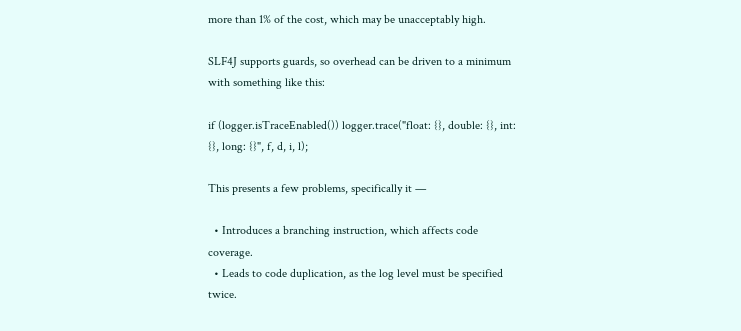more than 1% of the cost, which may be unacceptably high.

SLF4J supports guards, so overhead can be driven to a minimum with something like this:

if (logger.isTraceEnabled()) logger.trace("float: {}, double: {}, int: {}, long: {}", f, d, i, l);

This presents a few problems, specifically it —

  • Introduces a branching instruction, which affects code coverage.
  • Leads to code duplication, as the log level must be specified twice.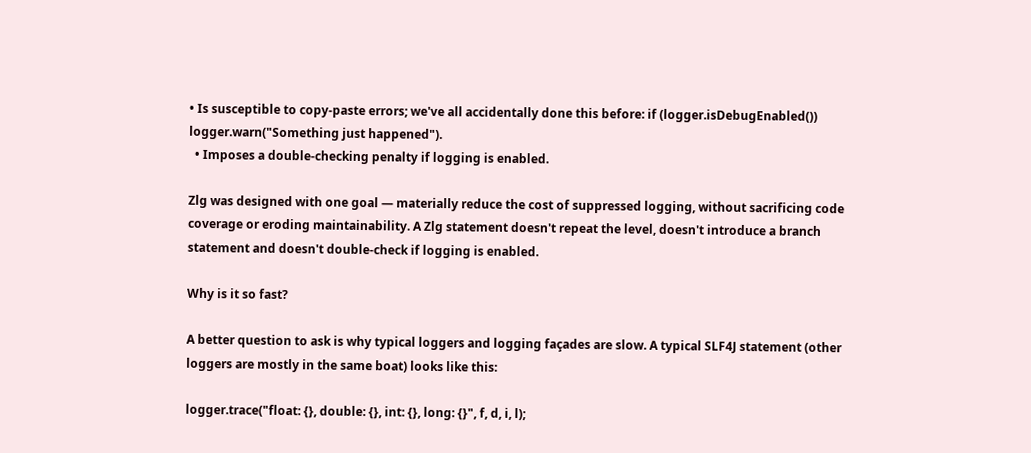• Is susceptible to copy-paste errors; we've all accidentally done this before: if (logger.isDebugEnabled()) logger.warn("Something just happened").
  • Imposes a double-checking penalty if logging is enabled.

Zlg was designed with one goal — materially reduce the cost of suppressed logging, without sacrificing code coverage or eroding maintainability. A Zlg statement doesn't repeat the level, doesn't introduce a branch statement and doesn't double-check if logging is enabled.

Why is it so fast?

A better question to ask is why typical loggers and logging façades are slow. A typical SLF4J statement (other loggers are mostly in the same boat) looks like this:

logger.trace("float: {}, double: {}, int: {}, long: {}", f, d, i, l);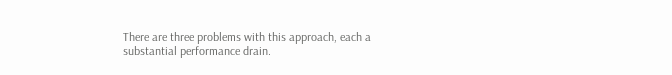There are three problems with this approach, each a substantial performance drain.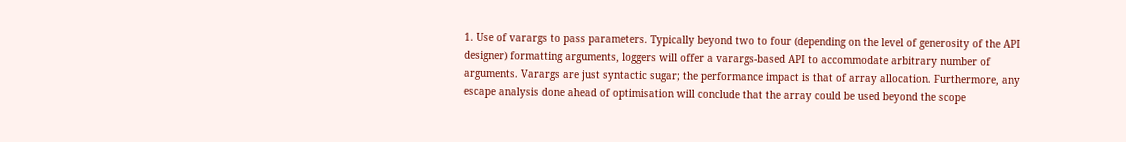1. Use of varargs to pass parameters. Typically beyond two to four (depending on the level of generosity of the API designer) formatting arguments, loggers will offer a varargs-based API to accommodate arbitrary number of arguments. Varargs are just syntactic sugar; the performance impact is that of array allocation. Furthermore, any escape analysis done ahead of optimisation will conclude that the array could be used beyond the scope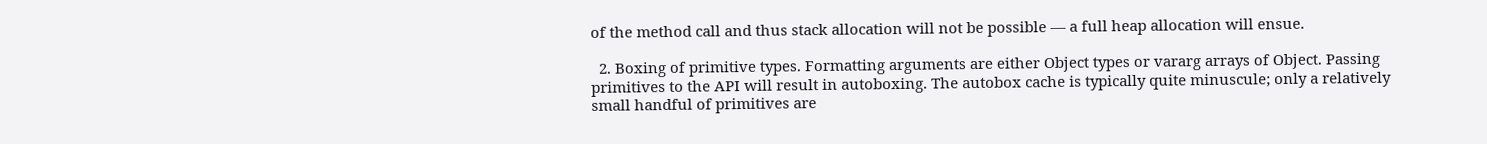of the method call and thus stack allocation will not be possible — a full heap allocation will ensue.

  2. Boxing of primitive types. Formatting arguments are either Object types or vararg arrays of Object. Passing primitives to the API will result in autoboxing. The autobox cache is typically quite minuscule; only a relatively small handful of primitives are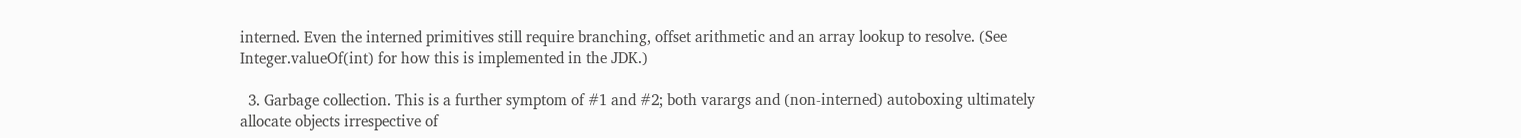interned. Even the interned primitives still require branching, offset arithmetic and an array lookup to resolve. (See Integer.valueOf(int) for how this is implemented in the JDK.)

  3. Garbage collection. This is a further symptom of #1 and #2; both varargs and (non-interned) autoboxing ultimately allocate objects irrespective of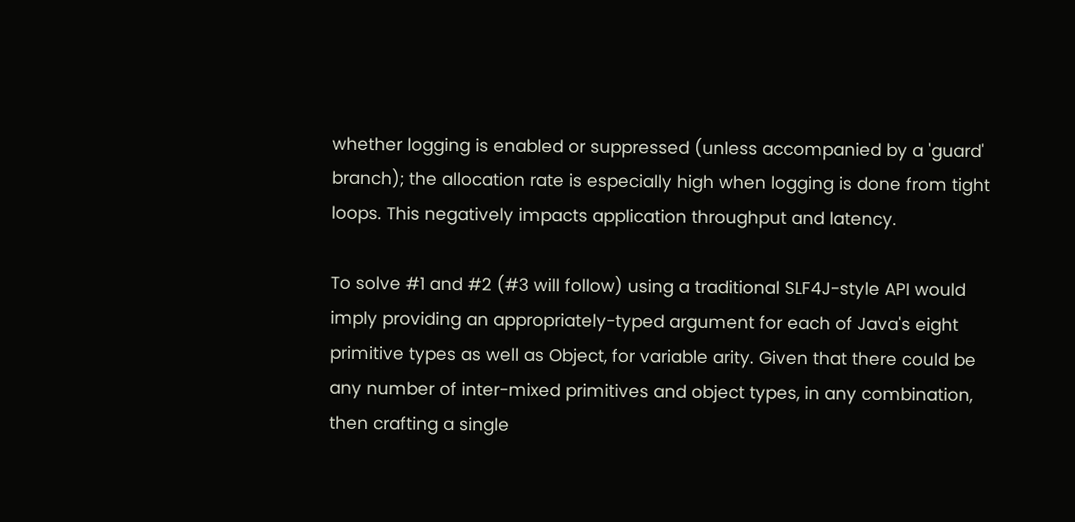whether logging is enabled or suppressed (unless accompanied by a 'guard' branch); the allocation rate is especially high when logging is done from tight loops. This negatively impacts application throughput and latency.

To solve #1 and #2 (#3 will follow) using a traditional SLF4J-style API would imply providing an appropriately-typed argument for each of Java's eight primitive types as well as Object, for variable arity. Given that there could be any number of inter-mixed primitives and object types, in any combination, then crafting a single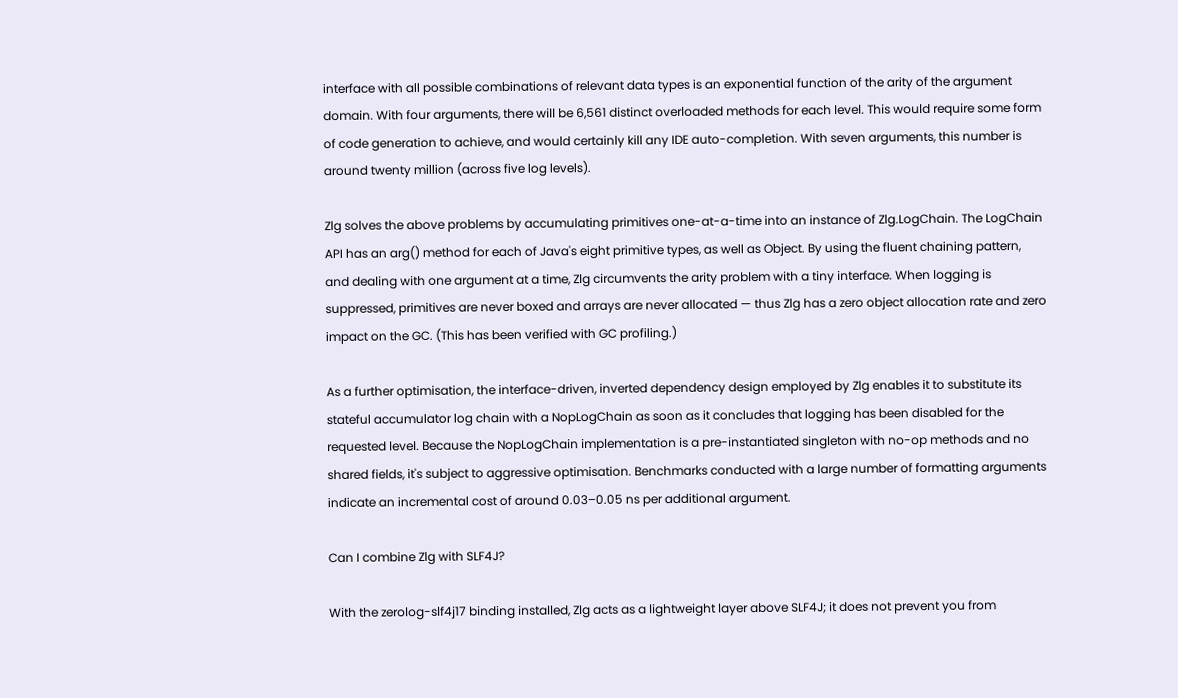interface with all possible combinations of relevant data types is an exponential function of the arity of the argument domain. With four arguments, there will be 6,561 distinct overloaded methods for each level. This would require some form of code generation to achieve, and would certainly kill any IDE auto-completion. With seven arguments, this number is around twenty million (across five log levels).

Zlg solves the above problems by accumulating primitives one-at-a-time into an instance of Zlg.LogChain. The LogChain API has an arg() method for each of Java's eight primitive types, as well as Object. By using the fluent chaining pattern, and dealing with one argument at a time, Zlg circumvents the arity problem with a tiny interface. When logging is suppressed, primitives are never boxed and arrays are never allocated — thus Zlg has a zero object allocation rate and zero impact on the GC. (This has been verified with GC profiling.)

As a further optimisation, the interface-driven, inverted dependency design employed by Zlg enables it to substitute its stateful accumulator log chain with a NopLogChain as soon as it concludes that logging has been disabled for the requested level. Because the NopLogChain implementation is a pre-instantiated singleton with no-op methods and no shared fields, it's subject to aggressive optimisation. Benchmarks conducted with a large number of formatting arguments indicate an incremental cost of around 0.03–0.05 ns per additional argument.

Can I combine Zlg with SLF4J?

With the zerolog-slf4j17 binding installed, Zlg acts as a lightweight layer above SLF4J; it does not prevent you from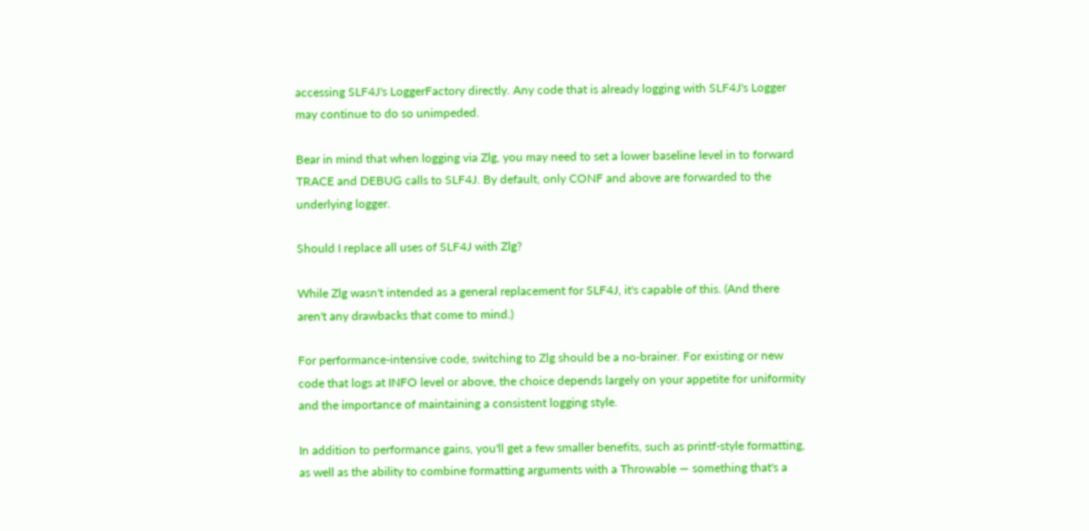accessing SLF4J's LoggerFactory directly. Any code that is already logging with SLF4J's Logger may continue to do so unimpeded.

Bear in mind that when logging via Zlg, you may need to set a lower baseline level in to forward TRACE and DEBUG calls to SLF4J. By default, only CONF and above are forwarded to the underlying logger.

Should I replace all uses of SLF4J with Zlg?

While Zlg wasn't intended as a general replacement for SLF4J, it's capable of this. (And there aren't any drawbacks that come to mind.)

For performance-intensive code, switching to Zlg should be a no-brainer. For existing or new code that logs at INFO level or above, the choice depends largely on your appetite for uniformity and the importance of maintaining a consistent logging style.

In addition to performance gains, you'll get a few smaller benefits, such as printf-style formatting, as well as the ability to combine formatting arguments with a Throwable — something that's a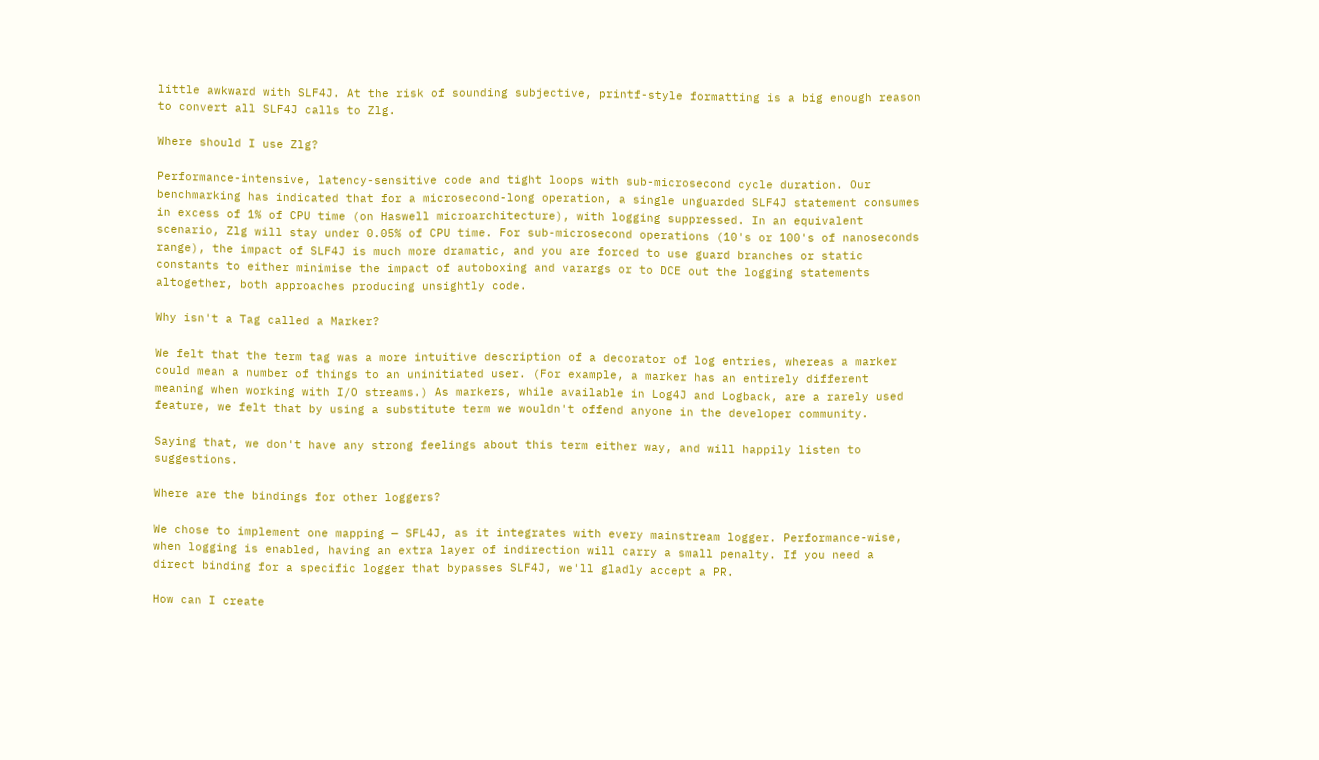little awkward with SLF4J. At the risk of sounding subjective, printf-style formatting is a big enough reason to convert all SLF4J calls to Zlg.

Where should I use Zlg?

Performance-intensive, latency-sensitive code and tight loops with sub-microsecond cycle duration. Our benchmarking has indicated that for a microsecond-long operation, a single unguarded SLF4J statement consumes in excess of 1% of CPU time (on Haswell microarchitecture), with logging suppressed. In an equivalent scenario, Zlg will stay under 0.05% of CPU time. For sub-microsecond operations (10's or 100's of nanoseconds range), the impact of SLF4J is much more dramatic, and you are forced to use guard branches or static constants to either minimise the impact of autoboxing and varargs or to DCE out the logging statements altogether, both approaches producing unsightly code.

Why isn't a Tag called a Marker?

We felt that the term tag was a more intuitive description of a decorator of log entries, whereas a marker could mean a number of things to an uninitiated user. (For example, a marker has an entirely different meaning when working with I/O streams.) As markers, while available in Log4J and Logback, are a rarely used feature, we felt that by using a substitute term we wouldn't offend anyone in the developer community.

Saying that, we don't have any strong feelings about this term either way, and will happily listen to suggestions.

Where are the bindings for other loggers?

We chose to implement one mapping — SFL4J, as it integrates with every mainstream logger. Performance-wise, when logging is enabled, having an extra layer of indirection will carry a small penalty. If you need a direct binding for a specific logger that bypasses SLF4J, we'll gladly accept a PR.

How can I create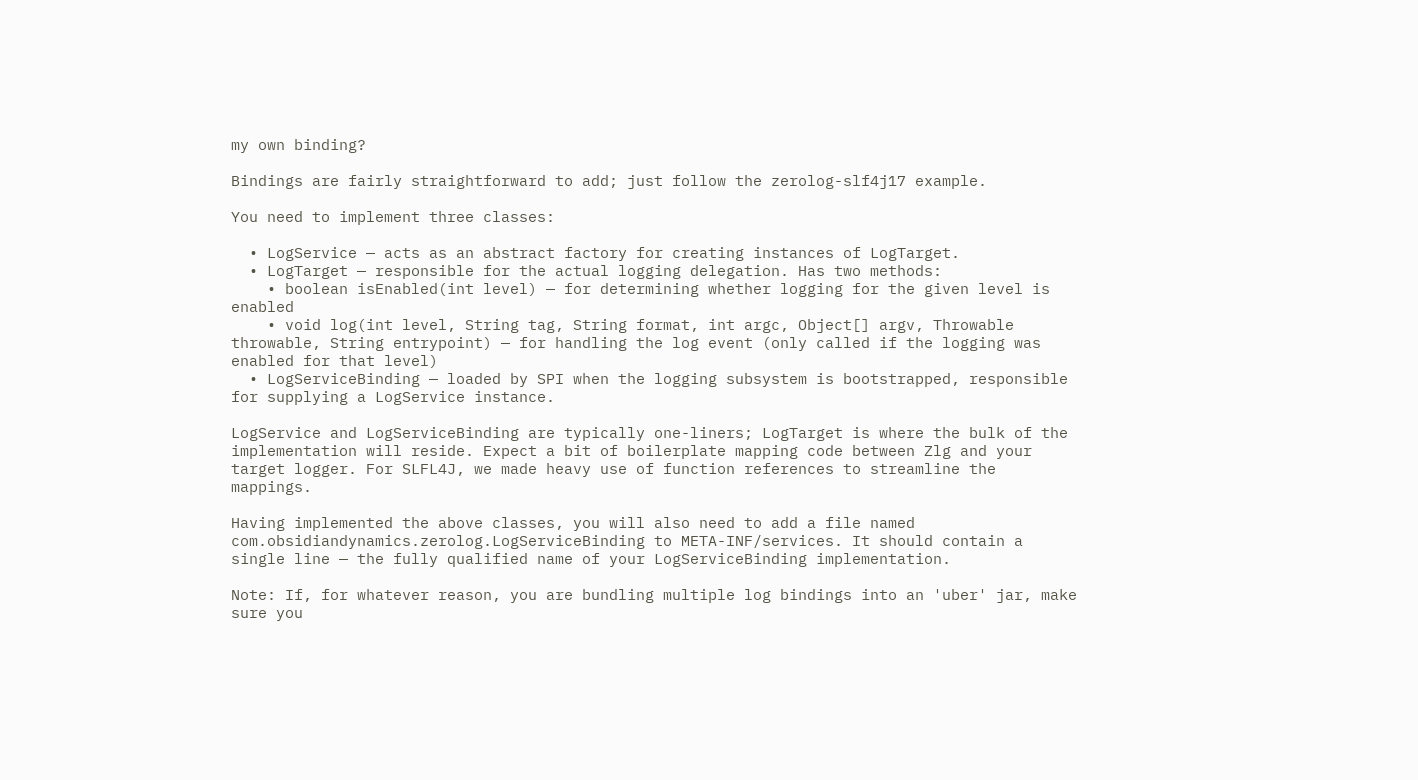my own binding?

Bindings are fairly straightforward to add; just follow the zerolog-slf4j17 example.

You need to implement three classes:

  • LogService — acts as an abstract factory for creating instances of LogTarget.
  • LogTarget — responsible for the actual logging delegation. Has two methods:
    • boolean isEnabled(int level) — for determining whether logging for the given level is enabled
    • void log(int level, String tag, String format, int argc, Object[] argv, Throwable throwable, String entrypoint) — for handling the log event (only called if the logging was enabled for that level)
  • LogServiceBinding — loaded by SPI when the logging subsystem is bootstrapped, responsible for supplying a LogService instance.

LogService and LogServiceBinding are typically one-liners; LogTarget is where the bulk of the implementation will reside. Expect a bit of boilerplate mapping code between Zlg and your target logger. For SLFL4J, we made heavy use of function references to streamline the mappings.

Having implemented the above classes, you will also need to add a file named com.obsidiandynamics.zerolog.LogServiceBinding to META-INF/services. It should contain a single line — the fully qualified name of your LogServiceBinding implementation.

Note: If, for whatever reason, you are bundling multiple log bindings into an 'uber' jar, make sure you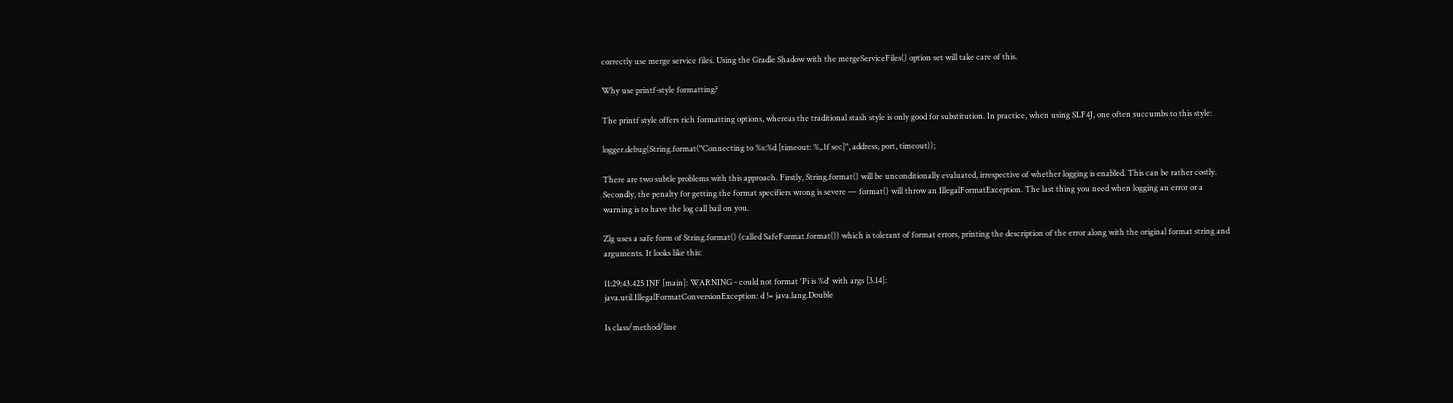correctly use merge service files. Using the Gradle Shadow with the mergeServiceFiles() option set will take care of this.

Why use printf-style formatting?

The printf style offers rich formatting options, whereas the traditional stash style is only good for substitution. In practice, when using SLF4J, one often succumbs to this style:

logger.debug(String.format("Connecting to %s:%d [timeout: %,.1f sec]", address, port, timeout));

There are two subtle problems with this approach. Firstly, String.format() will be unconditionally evaluated, irrespective of whether logging is enabled. This can be rather costly. Secondly, the penalty for getting the format specifiers wrong is severe — format() will throw an IllegalFormatException. The last thing you need when logging an error or a warning is to have the log call bail on you.

Zlg uses a safe form of String.format() (called SafeFormat.format()) which is tolerant of format errors, printing the description of the error along with the original format string and arguments. It looks like this:

11:29:43.425 INF [main]: WARNING - could not format 'Pi is %d' with args [3.14]:
java.util.IllegalFormatConversionException: d != java.lang.Double

Is class/method/line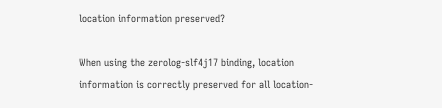location information preserved?

When using the zerolog-slf4j17 binding, location information is correctly preserved for all location-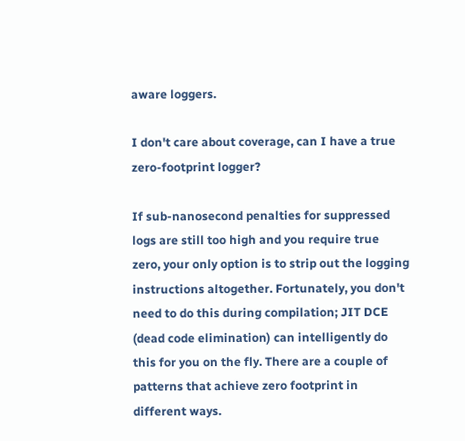aware loggers.

I don't care about coverage, can I have a true zero-footprint logger?

If sub-nanosecond penalties for suppressed logs are still too high and you require true zero, your only option is to strip out the logging instructions altogether. Fortunately, you don't need to do this during compilation; JIT DCE (dead code elimination) can intelligently do this for you on the fly. There are a couple of patterns that achieve zero footprint in different ways.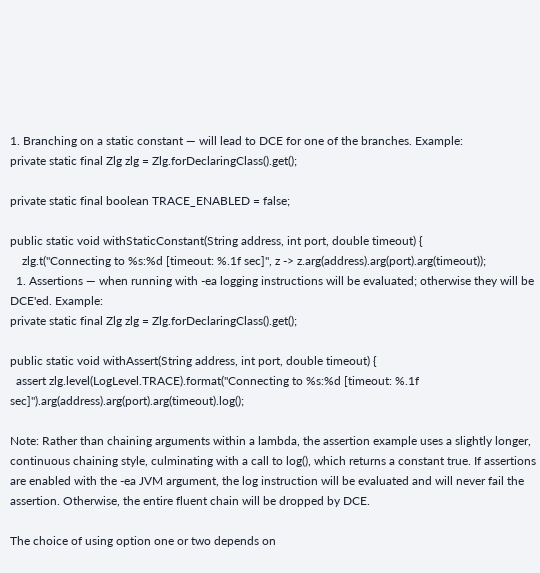1. Branching on a static constant — will lead to DCE for one of the branches. Example:
private static final Zlg zlg = Zlg.forDeclaringClass().get();

private static final boolean TRACE_ENABLED = false;

public static void withStaticConstant(String address, int port, double timeout) {
    zlg.t("Connecting to %s:%d [timeout: %.1f sec]", z -> z.arg(address).arg(port).arg(timeout));
  1. Assertions — when running with -ea logging instructions will be evaluated; otherwise they will be DCE'ed. Example:
private static final Zlg zlg = Zlg.forDeclaringClass().get();

public static void withAssert(String address, int port, double timeout) {
  assert zlg.level(LogLevel.TRACE).format("Connecting to %s:%d [timeout: %.1f sec]").arg(address).arg(port).arg(timeout).log();

Note: Rather than chaining arguments within a lambda, the assertion example uses a slightly longer, continuous chaining style, culminating with a call to log(), which returns a constant true. If assertions are enabled with the -ea JVM argument, the log instruction will be evaluated and will never fail the assertion. Otherwise, the entire fluent chain will be dropped by DCE.

The choice of using option one or two depends on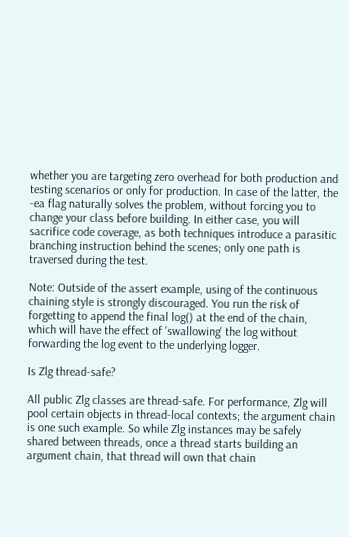whether you are targeting zero overhead for both production and testing scenarios or only for production. In case of the latter, the -ea flag naturally solves the problem, without forcing you to change your class before building. In either case, you will sacrifice code coverage, as both techniques introduce a parasitic branching instruction behind the scenes; only one path is traversed during the test.

Note: Outside of the assert example, using of the continuous chaining style is strongly discouraged. You run the risk of forgetting to append the final log() at the end of the chain, which will have the effect of 'swallowing' the log without forwarding the log event to the underlying logger.

Is Zlg thread-safe?

All public Zlg classes are thread-safe. For performance, Zlg will pool certain objects in thread-local contexts; the argument chain is one such example. So while Zlg instances may be safely shared between threads, once a thread starts building an argument chain, that thread will own that chain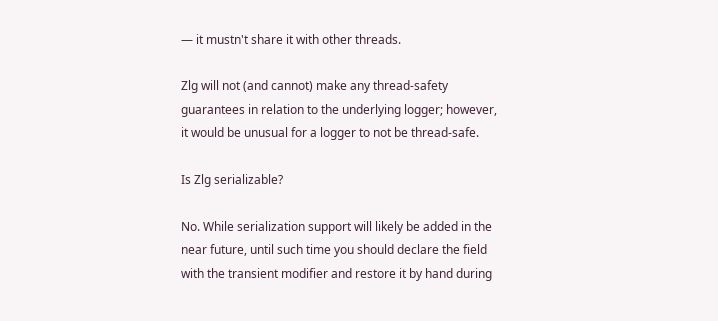— it mustn't share it with other threads.

Zlg will not (and cannot) make any thread-safety guarantees in relation to the underlying logger; however, it would be unusual for a logger to not be thread-safe.

Is Zlg serializable?

No. While serialization support will likely be added in the near future, until such time you should declare the field with the transient modifier and restore it by hand during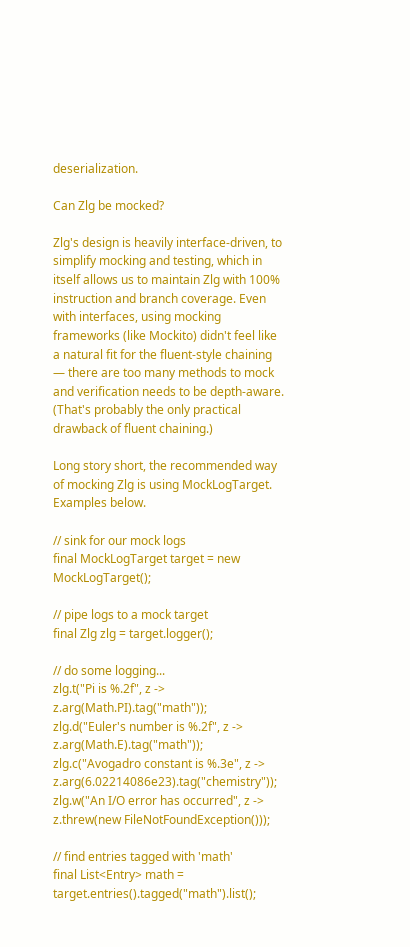deserialization.

Can Zlg be mocked?

Zlg's design is heavily interface-driven, to simplify mocking and testing, which in itself allows us to maintain Zlg with 100% instruction and branch coverage. Even with interfaces, using mocking frameworks (like Mockito) didn't feel like a natural fit for the fluent-style chaining — there are too many methods to mock and verification needs to be depth-aware. (That's probably the only practical drawback of fluent chaining.)

Long story short, the recommended way of mocking Zlg is using MockLogTarget. Examples below.

// sink for our mock logs
final MockLogTarget target = new MockLogTarget();

// pipe logs to a mock target
final Zlg zlg = target.logger();

// do some logging...
zlg.t("Pi is %.2f", z -> z.arg(Math.PI).tag("math"));
zlg.d("Euler's number is %.2f", z -> z.arg(Math.E).tag("math"));
zlg.c("Avogadro constant is %.3e", z -> z.arg(6.02214086e23).tag("chemistry"));
zlg.w("An I/O error has occurred", z -> z.threw(new FileNotFoundException()));

// find entries tagged with 'math'
final List<Entry> math = target.entries().tagged("math").list();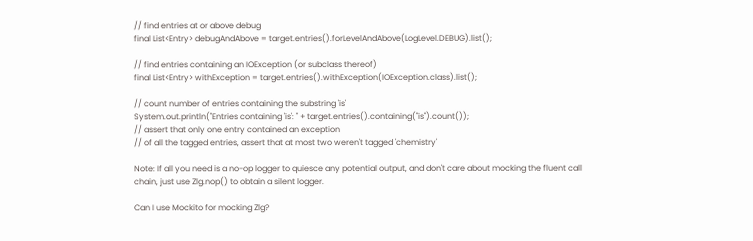// find entries at or above debug
final List<Entry> debugAndAbove = target.entries().forLevelAndAbove(LogLevel.DEBUG).list();

// find entries containing an IOException (or subclass thereof)
final List<Entry> withException = target.entries().withException(IOException.class).list();

// count number of entries containing the substring 'is'
System.out.println("Entries containing 'is': " + target.entries().containing("is").count());
// assert that only one entry contained an exception
// of all the tagged entries, assert that at most two weren't tagged 'chemistry'

Note: If all you need is a no-op logger to quiesce any potential output, and don't care about mocking the fluent call chain, just use Zlg.nop() to obtain a silent logger.

Can I use Mockito for mocking Zlg?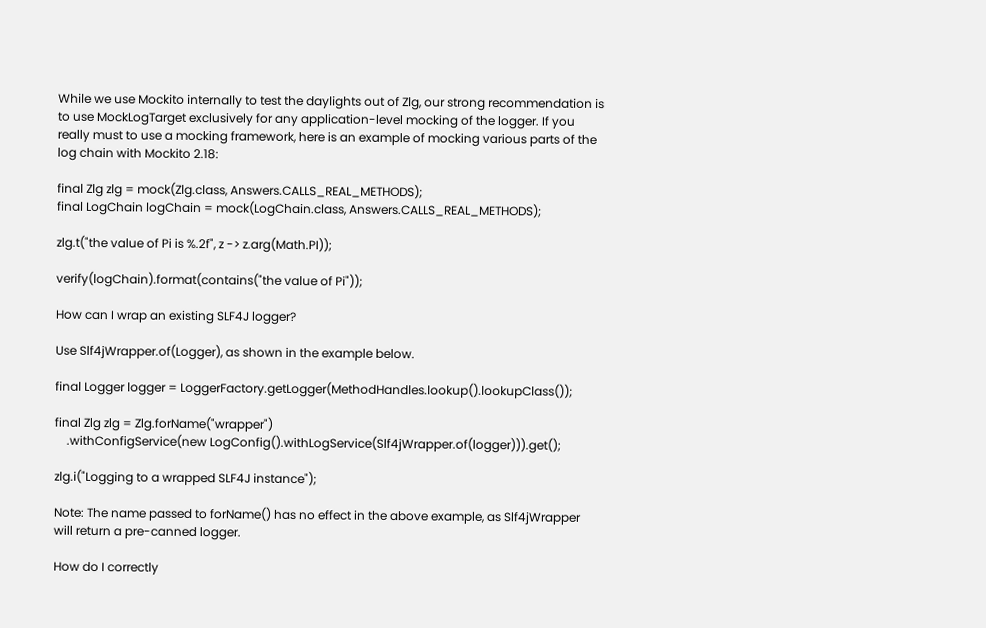While we use Mockito internally to test the daylights out of Zlg, our strong recommendation is to use MockLogTarget exclusively for any application-level mocking of the logger. If you really must to use a mocking framework, here is an example of mocking various parts of the log chain with Mockito 2.18:

final Zlg zlg = mock(Zlg.class, Answers.CALLS_REAL_METHODS);
final LogChain logChain = mock(LogChain.class, Answers.CALLS_REAL_METHODS);

zlg.t("the value of Pi is %.2f", z -> z.arg(Math.PI));

verify(logChain).format(contains("the value of Pi"));

How can I wrap an existing SLF4J logger?

Use Slf4jWrapper.of(Logger), as shown in the example below.

final Logger logger = LoggerFactory.getLogger(MethodHandles.lookup().lookupClass());

final Zlg zlg = Zlg.forName("wrapper")
    .withConfigService(new LogConfig().withLogService(Slf4jWrapper.of(logger))).get();

zlg.i("Logging to a wrapped SLF4J instance");

Note: The name passed to forName() has no effect in the above example, as Slf4jWrapper will return a pre-canned logger.

How do I correctly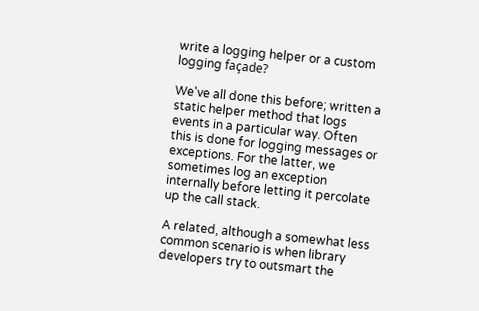write a logging helper or a custom logging façade?

We've all done this before; written a static helper method that logs events in a particular way. Often this is done for logging messages or exceptions. For the latter, we sometimes log an exception internally before letting it percolate up the call stack.

A related, although a somewhat less common scenario is when library developers try to outsmart the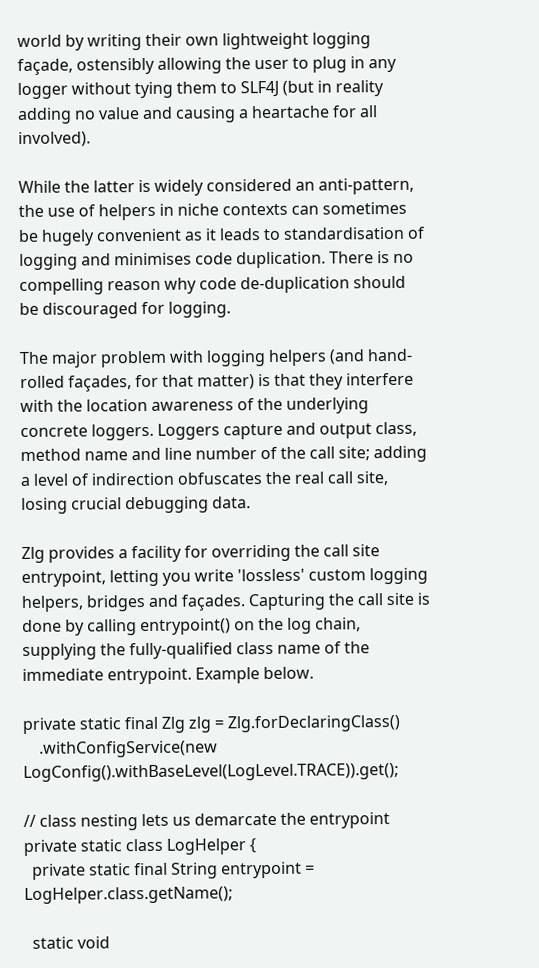world by writing their own lightweight logging façade, ostensibly allowing the user to plug in any logger without tying them to SLF4J (but in reality adding no value and causing a heartache for all involved).

While the latter is widely considered an anti-pattern, the use of helpers in niche contexts can sometimes be hugely convenient as it leads to standardisation of logging and minimises code duplication. There is no compelling reason why code de-duplication should be discouraged for logging.

The major problem with logging helpers (and hand-rolled façades, for that matter) is that they interfere with the location awareness of the underlying concrete loggers. Loggers capture and output class, method name and line number of the call site; adding a level of indirection obfuscates the real call site, losing crucial debugging data.

Zlg provides a facility for overriding the call site entrypoint, letting you write 'lossless' custom logging helpers, bridges and façades. Capturing the call site is done by calling entrypoint() on the log chain, supplying the fully-qualified class name of the immediate entrypoint. Example below.

private static final Zlg zlg = Zlg.forDeclaringClass()
    .withConfigService(new LogConfig().withBaseLevel(LogLevel.TRACE)).get();

// class nesting lets us demarcate the entrypoint
private static class LogHelper {
  private static final String entrypoint = LogHelper.class.getName();

  static void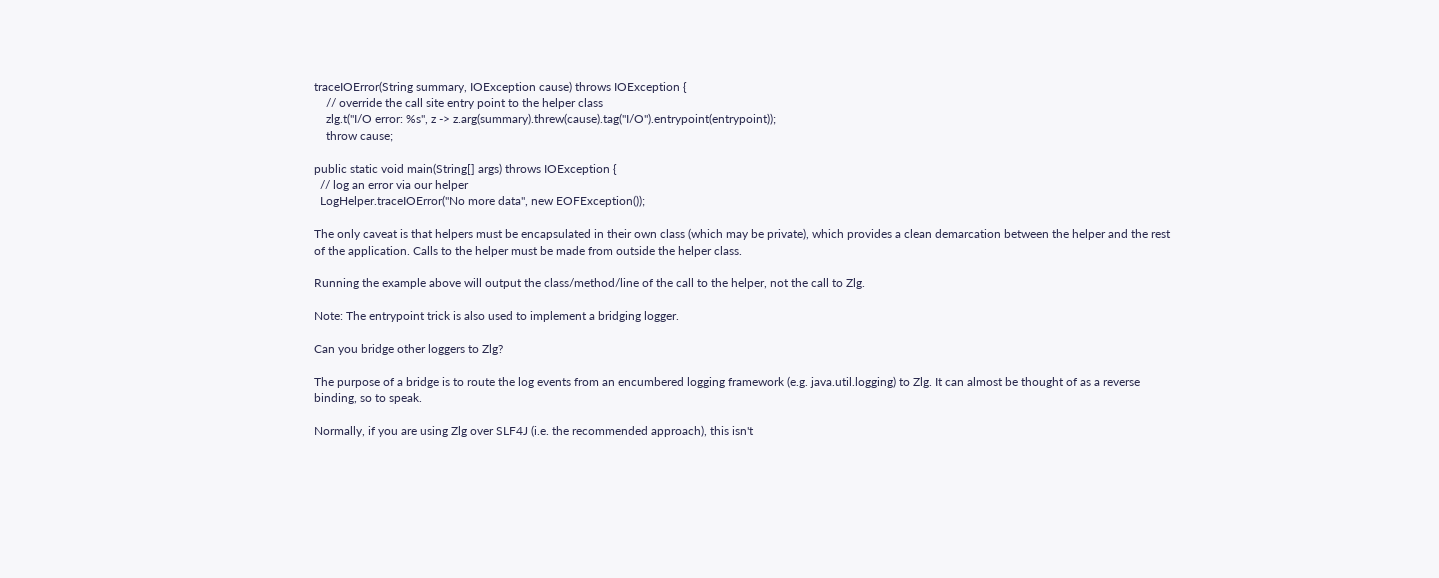traceIOError(String summary, IOException cause) throws IOException {
    // override the call site entry point to the helper class
    zlg.t("I/O error: %s", z -> z.arg(summary).threw(cause).tag("I/O").entrypoint(entrypoint));
    throw cause;

public static void main(String[] args) throws IOException {
  // log an error via our helper
  LogHelper.traceIOError("No more data", new EOFException());

The only caveat is that helpers must be encapsulated in their own class (which may be private), which provides a clean demarcation between the helper and the rest of the application. Calls to the helper must be made from outside the helper class.

Running the example above will output the class/method/line of the call to the helper, not the call to Zlg.

Note: The entrypoint trick is also used to implement a bridging logger.

Can you bridge other loggers to Zlg?

The purpose of a bridge is to route the log events from an encumbered logging framework (e.g. java.util.logging) to Zlg. It can almost be thought of as a reverse binding, so to speak.

Normally, if you are using Zlg over SLF4J (i.e. the recommended approach), this isn't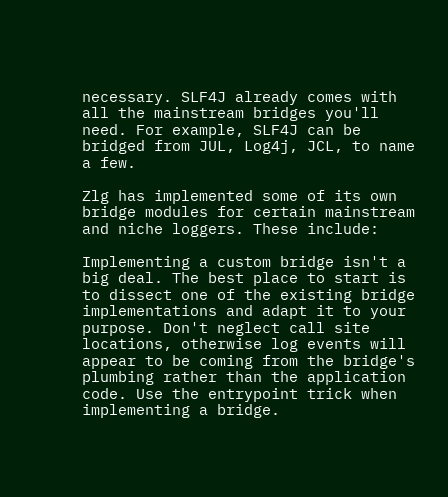necessary. SLF4J already comes with all the mainstream bridges you'll need. For example, SLF4J can be bridged from JUL, Log4j, JCL, to name a few.

Zlg has implemented some of its own bridge modules for certain mainstream and niche loggers. These include:

Implementing a custom bridge isn't a big deal. The best place to start is to dissect one of the existing bridge implementations and adapt it to your purpose. Don't neglect call site locations, otherwise log events will appear to be coming from the bridge's plumbing rather than the application code. Use the entrypoint trick when implementing a bridge.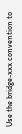Use the bridge-xxx convention to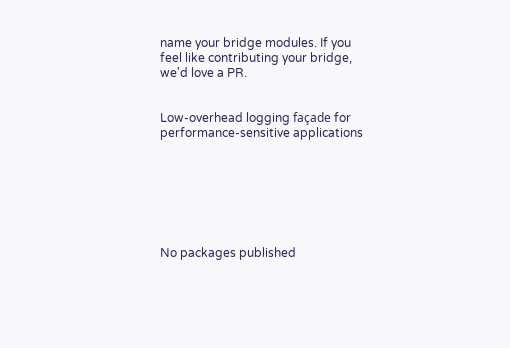name your bridge modules. If you feel like contributing your bridge, we'd love a PR.


Low-overhead logging façade for performance-sensitive applications







No packages published